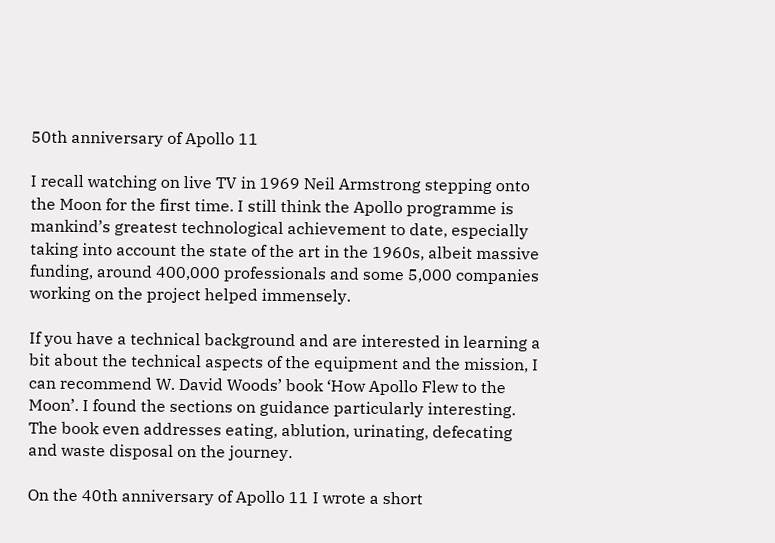50th anniversary of Apollo 11

I recall watching on live TV in 1969 Neil Armstrong stepping onto the Moon for the first time. I still think the Apollo programme is mankind’s greatest technological achievement to date, especially taking into account the state of the art in the 1960s, albeit massive funding, around 400,000 professionals and some 5,000 companies working on the project helped immensely.

If you have a technical background and are interested in learning a bit about the technical aspects of the equipment and the mission, I can recommend W. David Woods’ book ‘How Apollo Flew to the Moon’. I found the sections on guidance particularly interesting. The book even addresses eating, ablution, urinating, defecating and waste disposal on the journey.

On the 40th anniversary of Apollo 11 I wrote a short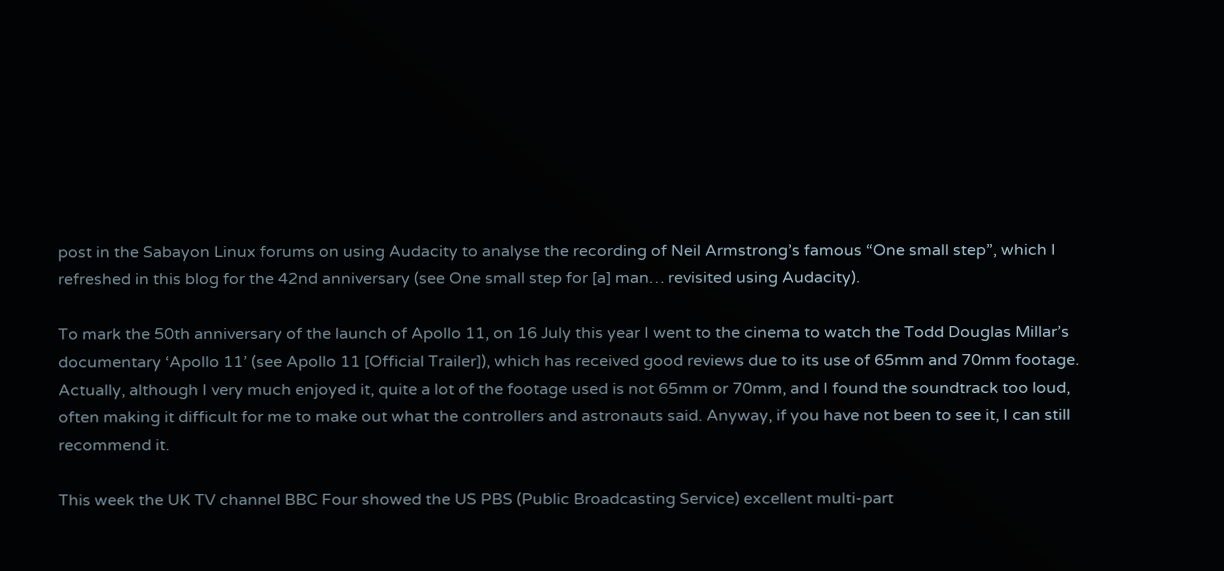post in the Sabayon Linux forums on using Audacity to analyse the recording of Neil Armstrong’s famous “One small step”, which I refreshed in this blog for the 42nd anniversary (see One small step for [a] man… revisited using Audacity).

To mark the 50th anniversary of the launch of Apollo 11, on 16 July this year I went to the cinema to watch the Todd Douglas Millar’s documentary ‘Apollo 11’ (see Apollo 11 [Official Trailer]), which has received good reviews due to its use of 65mm and 70mm footage. Actually, although I very much enjoyed it, quite a lot of the footage used is not 65mm or 70mm, and I found the soundtrack too loud, often making it difficult for me to make out what the controllers and astronauts said. Anyway, if you have not been to see it, I can still recommend it.

This week the UK TV channel BBC Four showed the US PBS (Public Broadcasting Service) excellent multi-part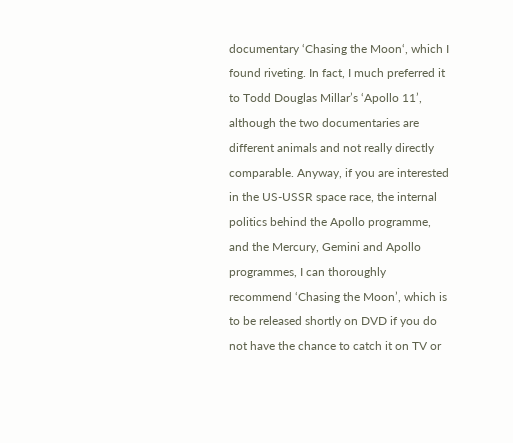documentary ‘Chasing the Moon‘, which I found riveting. In fact, I much preferred it to Todd Douglas Millar’s ‘Apollo 11’, although the two documentaries are different animals and not really directly comparable. Anyway, if you are interested in the US-USSR space race, the internal politics behind the Apollo programme, and the Mercury, Gemini and Apollo programmes, I can thoroughly recommend ‘Chasing the Moon’, which is to be released shortly on DVD if you do not have the chance to catch it on TV or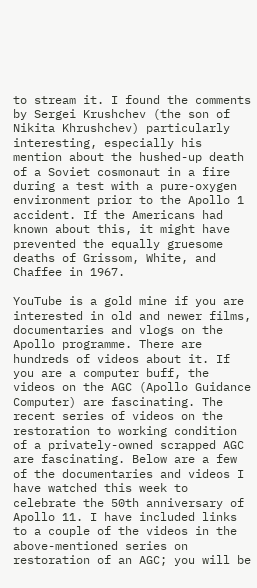to stream it. I found the comments by Sergei Krushchev (the son of Nikita Khrushchev) particularly interesting, especially his mention about the hushed-up death of a Soviet cosmonaut in a fire during a test with a pure-oxygen environment prior to the Apollo 1 accident. If the Americans had known about this, it might have prevented the equally gruesome deaths of Grissom, White, and Chaffee in 1967.

YouTube is a gold mine if you are interested in old and newer films, documentaries and vlogs on the Apollo programme. There are hundreds of videos about it. If you are a computer buff, the videos on the AGC (Apollo Guidance Computer) are fascinating. The recent series of videos on the restoration to working condition of a privately-owned scrapped AGC are fascinating. Below are a few of the documentaries and videos I have watched this week to celebrate the 50th anniversary of Apollo 11. I have included links to a couple of the videos in the above-mentioned series on restoration of an AGC; you will be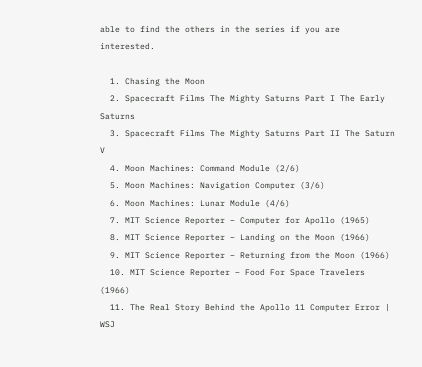able to find the others in the series if you are interested.

  1. Chasing the Moon
  2. Spacecraft Films The Mighty Saturns Part I The Early Saturns
  3. Spacecraft Films The Mighty Saturns Part II The Saturn V
  4. Moon Machines: Command Module (2/6)
  5. Moon Machines: Navigation Computer (3/6)
  6. Moon Machines: Lunar Module (4/6)
  7. MIT Science Reporter – Computer for Apollo (1965)
  8. MIT Science Reporter – Landing on the Moon (1966)
  9. MIT Science Reporter – Returning from the Moon (1966)
  10. MIT Science Reporter – Food For Space Travelers (1966)
  11. The Real Story Behind the Apollo 11 Computer Error | WSJ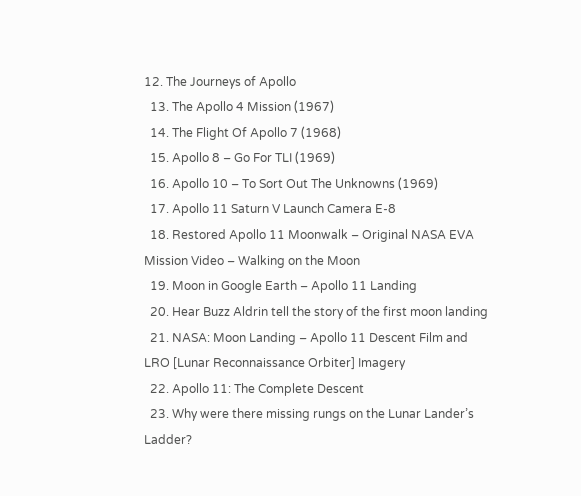12. The Journeys of Apollo
  13. The Apollo 4 Mission (1967)
  14. The Flight Of Apollo 7 (1968)
  15. Apollo 8 – Go For TLI (1969)
  16. Apollo 10 – To Sort Out The Unknowns (1969)
  17. Apollo 11 Saturn V Launch Camera E-8
  18. Restored Apollo 11 Moonwalk – Original NASA EVA Mission Video – Walking on the Moon
  19. Moon in Google Earth – Apollo 11 Landing
  20. Hear Buzz Aldrin tell the story of the first moon landing
  21. NASA: Moon Landing – Apollo 11 Descent Film and LRO [Lunar Reconnaissance Orbiter] Imagery
  22. Apollo 11: The Complete Descent
  23. Why were there missing rungs on the Lunar Lander’s Ladder?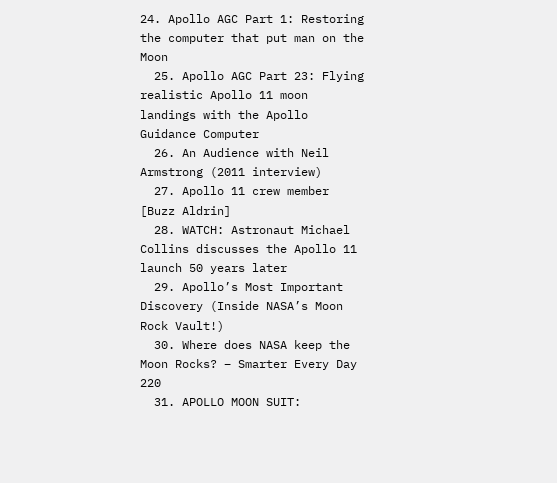24. Apollo AGC Part 1: Restoring the computer that put man on the Moon
  25. Apollo AGC Part 23: Flying realistic Apollo 11 moon landings with the Apollo Guidance Computer
  26. An Audience with Neil Armstrong (2011 interview)
  27. Apollo 11 crew member [Buzz Aldrin]
  28. WATCH: Astronaut Michael Collins discusses the Apollo 11 launch 50 years later
  29. Apollo’s Most Important Discovery (Inside NASA’s Moon Rock Vault!)
  30. Where does NASA keep the Moon Rocks? – Smarter Every Day 220
  31. APOLLO MOON SUIT: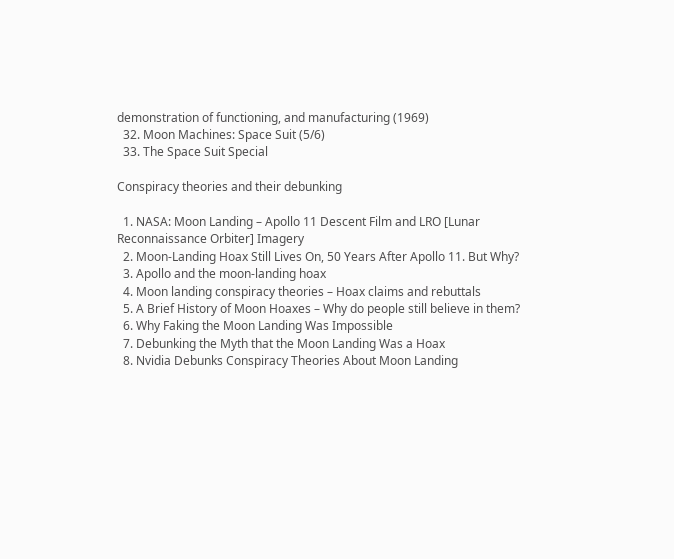demonstration of functioning, and manufacturing (1969)
  32. Moon Machines: Space Suit (5/6)
  33. The Space Suit Special

Conspiracy theories and their debunking

  1. NASA: Moon Landing – Apollo 11 Descent Film and LRO [Lunar Reconnaissance Orbiter] Imagery
  2. Moon-Landing Hoax Still Lives On, 50 Years After Apollo 11. But Why?
  3. Apollo and the moon-landing hoax
  4. Moon landing conspiracy theories – Hoax claims and rebuttals
  5. A Brief History of Moon Hoaxes – Why do people still believe in them?
  6. Why Faking the Moon Landing Was Impossible
  7. Debunking the Myth that the Moon Landing Was a Hoax
  8. Nvidia Debunks Conspiracy Theories About Moon Landing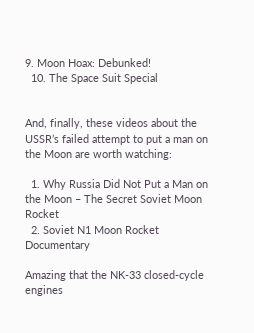9. Moon Hoax: Debunked!
  10. The Space Suit Special


And, finally, these videos about the USSR’s failed attempt to put a man on the Moon are worth watching:

  1. Why Russia Did Not Put a Man on the Moon – The Secret Soviet Moon Rocket
  2. Soviet N1 Moon Rocket Documentary

Amazing that the NK-33 closed-cycle engines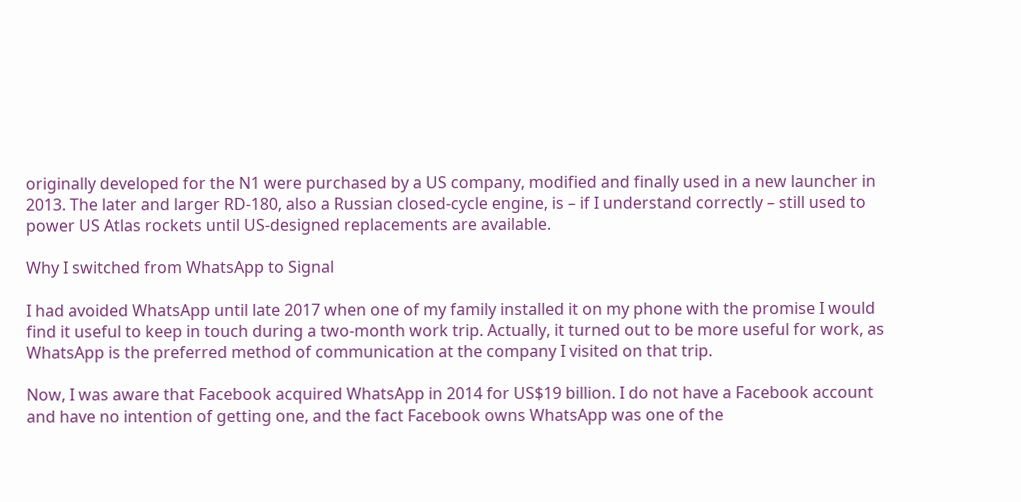originally developed for the N1 were purchased by a US company, modified and finally used in a new launcher in 2013. The later and larger RD-180, also a Russian closed-cycle engine, is – if I understand correctly – still used to power US Atlas rockets until US-designed replacements are available.

Why I switched from WhatsApp to Signal

I had avoided WhatsApp until late 2017 when one of my family installed it on my phone with the promise I would find it useful to keep in touch during a two-month work trip. Actually, it turned out to be more useful for work, as WhatsApp is the preferred method of communication at the company I visited on that trip.

Now, I was aware that Facebook acquired WhatsApp in 2014 for US$19 billion. I do not have a Facebook account and have no intention of getting one, and the fact Facebook owns WhatsApp was one of the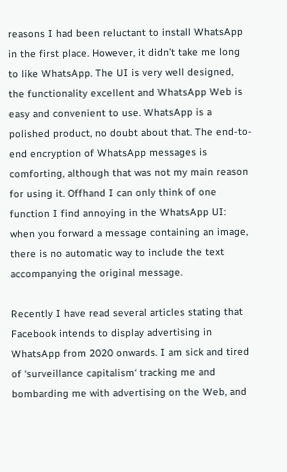reasons I had been reluctant to install WhatsApp in the first place. However, it didn’t take me long to like WhatsApp. The UI is very well designed, the functionality excellent and WhatsApp Web is easy and convenient to use. WhatsApp is a polished product, no doubt about that. The end-to-end encryption of WhatsApp messages is comforting, although that was not my main reason for using it. Offhand I can only think of one function I find annoying in the WhatsApp UI: when you forward a message containing an image, there is no automatic way to include the text accompanying the original message.

Recently I have read several articles stating that Facebook intends to display advertising in WhatsApp from 2020 onwards. I am sick and tired of ‘surveillance capitalism‘ tracking me and bombarding me with advertising on the Web, and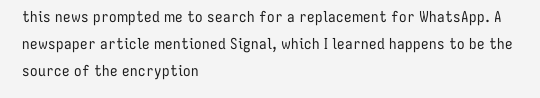this news prompted me to search for a replacement for WhatsApp. A newspaper article mentioned Signal, which I learned happens to be the source of the encryption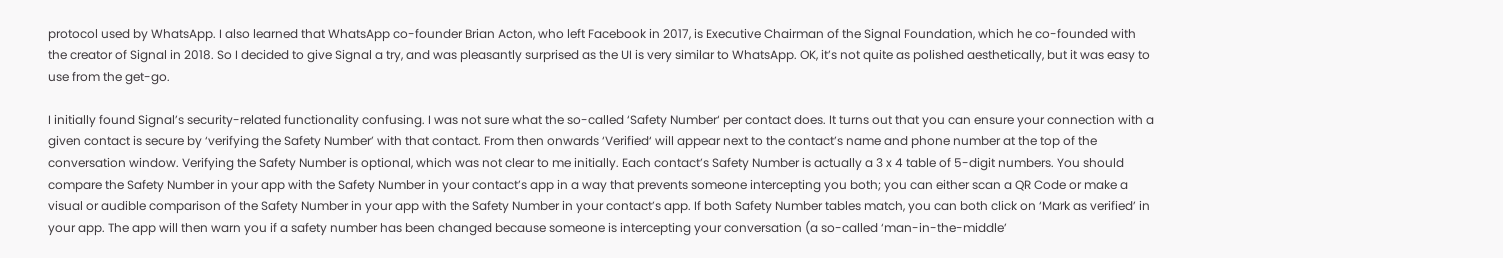protocol used by WhatsApp. I also learned that WhatsApp co-founder Brian Acton, who left Facebook in 2017, is Executive Chairman of the Signal Foundation, which he co-founded with the creator of Signal in 2018. So I decided to give Signal a try, and was pleasantly surprised as the UI is very similar to WhatsApp. OK, it’s not quite as polished aesthetically, but it was easy to use from the get-go.

I initially found Signal’s security-related functionality confusing. I was not sure what the so-called ‘Safety Number‘ per contact does. It turns out that you can ensure your connection with a given contact is secure by ‘verifying the Safety Number’ with that contact. From then onwards ‘Verified‘ will appear next to the contact’s name and phone number at the top of the conversation window. Verifying the Safety Number is optional, which was not clear to me initially. Each contact’s Safety Number is actually a 3 x 4 table of 5-digit numbers. You should compare the Safety Number in your app with the Safety Number in your contact’s app in a way that prevents someone intercepting you both; you can either scan a QR Code or make a visual or audible comparison of the Safety Number in your app with the Safety Number in your contact’s app. If both Safety Number tables match, you can both click on ‘Mark as verified’ in your app. The app will then warn you if a safety number has been changed because someone is intercepting your conversation (a so-called ‘man-in-the-middle’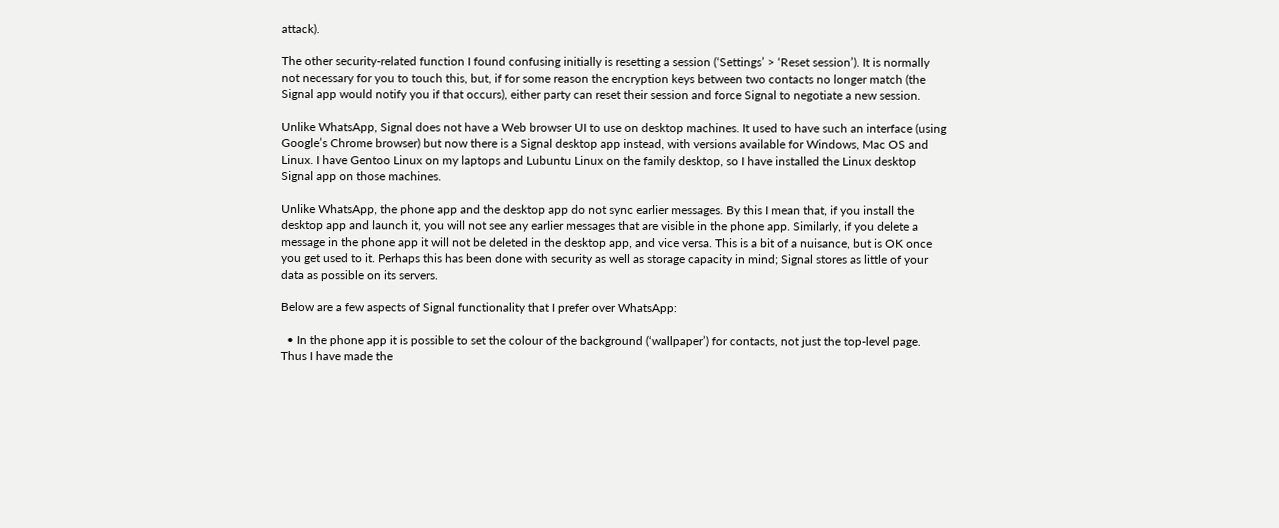attack).

The other security-related function I found confusing initially is resetting a session (‘Settings’ > ‘Reset session’). It is normally not necessary for you to touch this, but, if for some reason the encryption keys between two contacts no longer match (the Signal app would notify you if that occurs), either party can reset their session and force Signal to negotiate a new session.

Unlike WhatsApp, Signal does not have a Web browser UI to use on desktop machines. It used to have such an interface (using Google’s Chrome browser) but now there is a Signal desktop app instead, with versions available for Windows, Mac OS and Linux. I have Gentoo Linux on my laptops and Lubuntu Linux on the family desktop, so I have installed the Linux desktop Signal app on those machines.

Unlike WhatsApp, the phone app and the desktop app do not sync earlier messages. By this I mean that, if you install the desktop app and launch it, you will not see any earlier messages that are visible in the phone app. Similarly, if you delete a message in the phone app it will not be deleted in the desktop app, and vice versa. This is a bit of a nuisance, but is OK once you get used to it. Perhaps this has been done with security as well as storage capacity in mind; Signal stores as little of your data as possible on its servers.

Below are a few aspects of Signal functionality that I prefer over WhatsApp:

  • In the phone app it is possible to set the colour of the background (‘wallpaper’) for contacts, not just the top-level page. Thus I have made the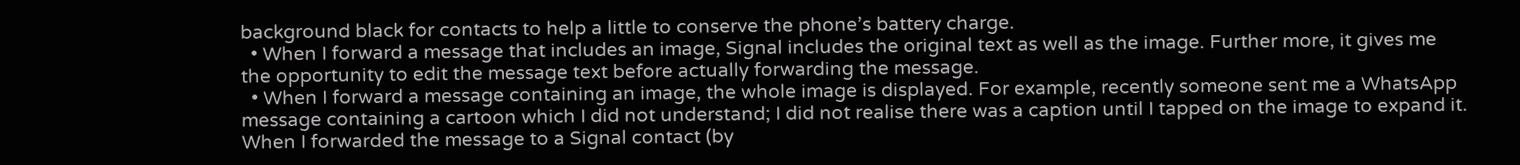background black for contacts to help a little to conserve the phone’s battery charge.
  • When I forward a message that includes an image, Signal includes the original text as well as the image. Further more, it gives me the opportunity to edit the message text before actually forwarding the message.
  • When I forward a message containing an image, the whole image is displayed. For example, recently someone sent me a WhatsApp message containing a cartoon which I did not understand; I did not realise there was a caption until I tapped on the image to expand it. When I forwarded the message to a Signal contact (by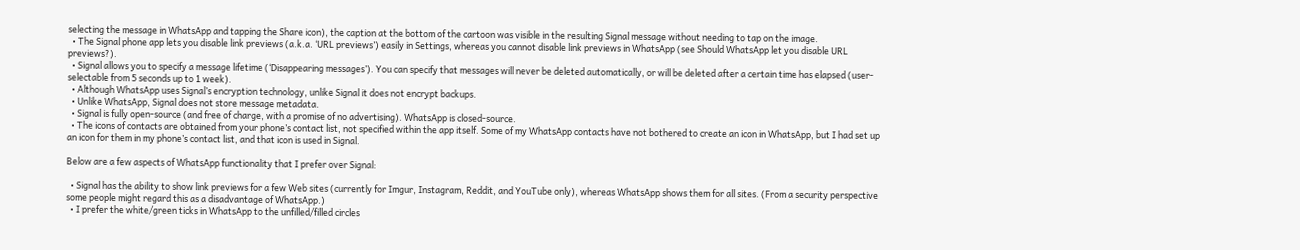selecting the message in WhatsApp and tapping the Share icon), the caption at the bottom of the cartoon was visible in the resulting Signal message without needing to tap on the image.
  • The Signal phone app lets you disable link previews (a.k.a. ‘URL previews’) easily in Settings, whereas you cannot disable link previews in WhatsApp (see Should WhatsApp let you disable URL previews?).
  • Signal allows you to specify a message lifetime (‘Disappearing messages’). You can specify that messages will never be deleted automatically, or will be deleted after a certain time has elapsed (user-selectable from 5 seconds up to 1 week).
  • Although WhatsApp uses Signal’s encryption technology, unlike Signal it does not encrypt backups.
  • Unlike WhatsApp, Signal does not store message metadata.
  • Signal is fully open-source (and free of charge, with a promise of no advertising). WhatsApp is closed-source.
  • The icons of contacts are obtained from your phone’s contact list, not specified within the app itself. Some of my WhatsApp contacts have not bothered to create an icon in WhatsApp, but I had set up an icon for them in my phone’s contact list, and that icon is used in Signal.

Below are a few aspects of WhatsApp functionality that I prefer over Signal:

  • Signal has the ability to show link previews for a few Web sites (currently for Imgur, Instagram, Reddit, and YouTube only), whereas WhatsApp shows them for all sites. (From a security perspective some people might regard this as a disadvantage of WhatsApp.)
  • I prefer the white/green ticks in WhatsApp to the unfilled/filled circles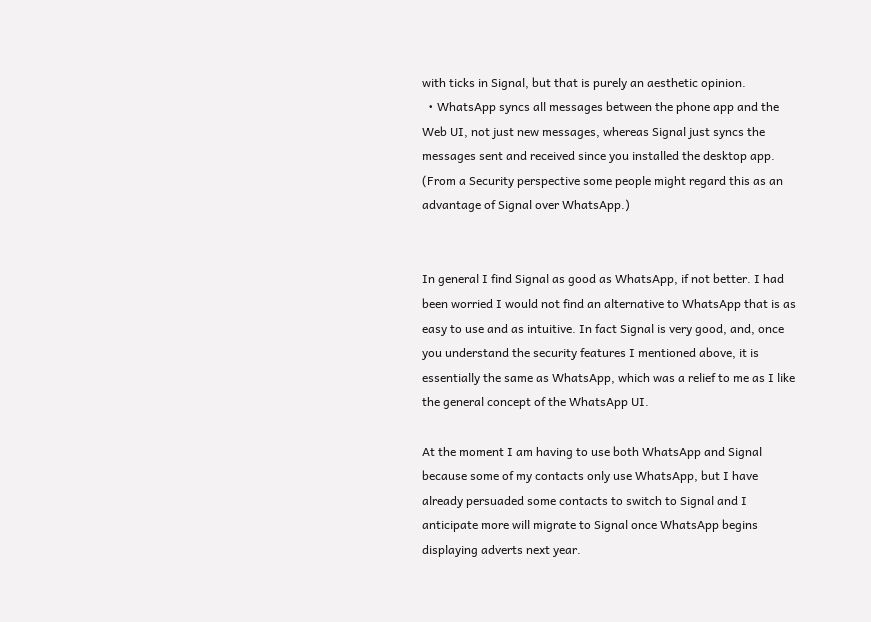with ticks in Signal, but that is purely an aesthetic opinion.
  • WhatsApp syncs all messages between the phone app and the Web UI, not just new messages, whereas Signal just syncs the messages sent and received since you installed the desktop app. (From a Security perspective some people might regard this as an advantage of Signal over WhatsApp.)


In general I find Signal as good as WhatsApp, if not better. I had been worried I would not find an alternative to WhatsApp that is as easy to use and as intuitive. In fact Signal is very good, and, once you understand the security features I mentioned above, it is essentially the same as WhatsApp, which was a relief to me as I like the general concept of the WhatsApp UI.

At the moment I am having to use both WhatsApp and Signal because some of my contacts only use WhatsApp, but I have already persuaded some contacts to switch to Signal and I anticipate more will migrate to Signal once WhatsApp begins displaying adverts next year.